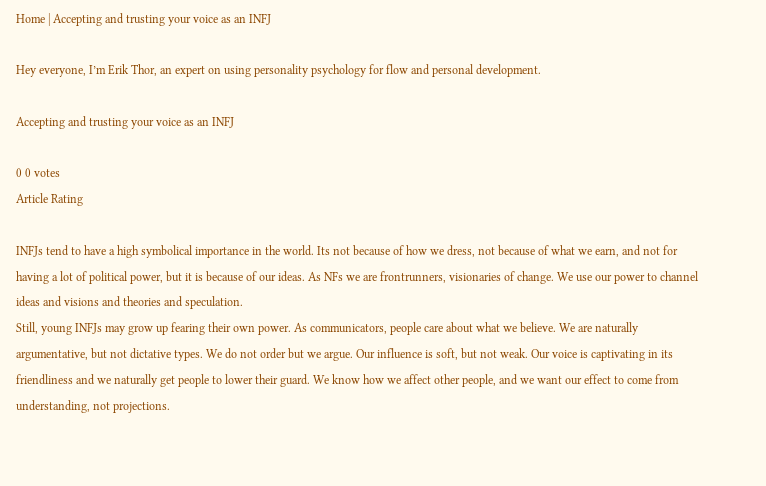Home | Accepting and trusting your voice as an INFJ

Hey everyone, I’m Erik Thor, an expert on using personality psychology for flow and personal development.

Accepting and trusting your voice as an INFJ

0 0 votes
Article Rating

INFJs tend to have a high symbolical importance in the world. Its not because of how we dress, not because of what we earn, and not for having a lot of political power, but it is because of our ideas. As NFs we are frontrunners, visionaries of change. We use our power to channel ideas and visions and theories and speculation.
Still, young INFJs may grow up fearing their own power. As communicators, people care about what we believe. We are naturally argumentative, but not dictative types. We do not order but we argue. Our influence is soft, but not weak. Our voice is captivating in its friendliness and we naturally get people to lower their guard. We know how we affect other people, and we want our effect to come from understanding, not projections.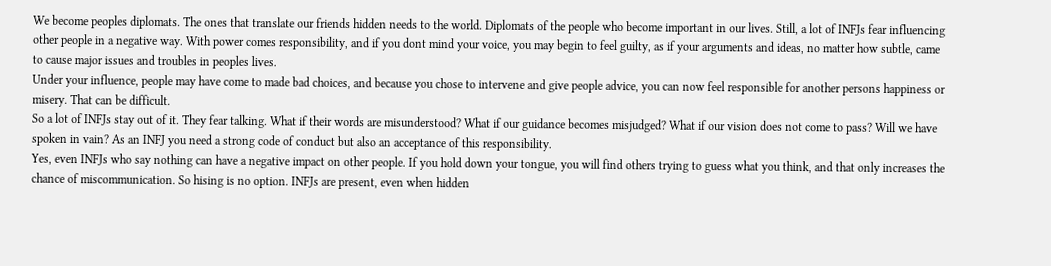We become peoples diplomats. The ones that translate our friends hidden needs to the world. Diplomats of the people who become important in our lives. Still, a lot of INFJs fear influencing other people in a negative way. With power comes responsibility, and if you dont mind your voice, you may begin to feel guilty, as if your arguments and ideas, no matter how subtle, came to cause major issues and troubles in peoples lives.
Under your influence, people may have come to made bad choices, and because you chose to intervene and give people advice, you can now feel responsible for another persons happiness or misery. That can be difficult.
So a lot of INFJs stay out of it. They fear talking. What if their words are misunderstood? What if our guidance becomes misjudged? What if our vision does not come to pass? Will we have spoken in vain? As an INFJ you need a strong code of conduct but also an acceptance of this responsibility.
Yes, even INFJs who say nothing can have a negative impact on other people. If you hold down your tongue, you will find others trying to guess what you think, and that only increases the chance of miscommunication. So hising is no option. INFJs are present, even when hidden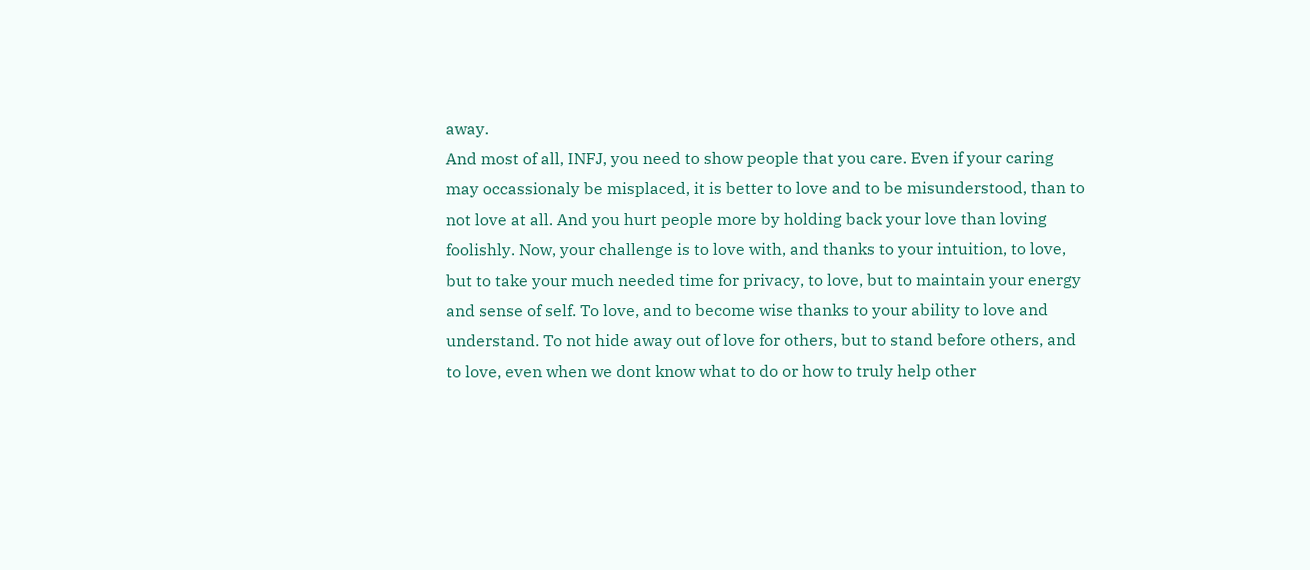away.
And most of all, INFJ, you need to show people that you care. Even if your caring may occassionaly be misplaced, it is better to love and to be misunderstood, than to not love at all. And you hurt people more by holding back your love than loving foolishly. Now, your challenge is to love with, and thanks to your intuition, to love, but to take your much needed time for privacy, to love, but to maintain your energy and sense of self. To love, and to become wise thanks to your ability to love and understand. To not hide away out of love for others, but to stand before others, and to love, even when we dont know what to do or how to truly help other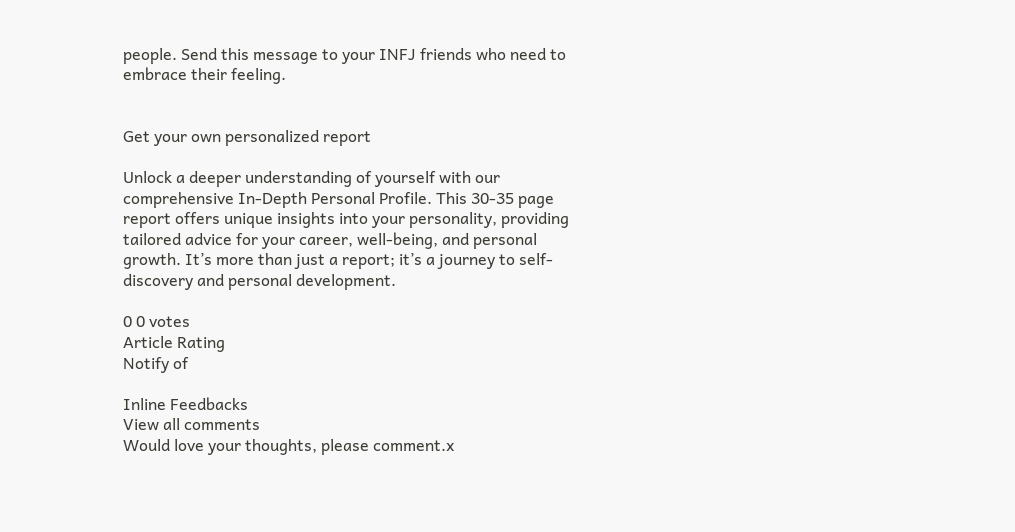people. Send this message to your INFJ friends who need to embrace their feeling.


Get your own personalized report

Unlock a deeper understanding of yourself with our comprehensive In-Depth Personal Profile. This 30-35 page report offers unique insights into your personality, providing tailored advice for your career, well-being, and personal growth. It’s more than just a report; it’s a journey to self-discovery and personal development.

0 0 votes
Article Rating
Notify of

Inline Feedbacks
View all comments
Would love your thoughts, please comment.x